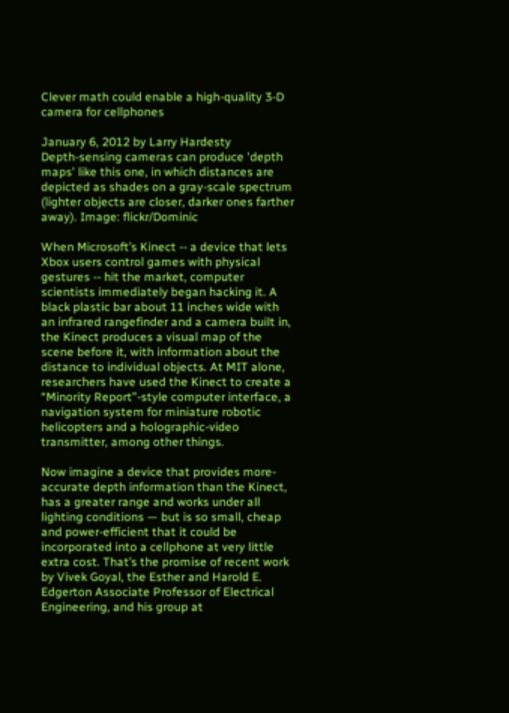Clever math could enable a high-quality 3-D camera for cellphones

January 6, 2012 by Larry Hardesty
Depth-sensing cameras can produce 'depth maps' like this one, in which distances are depicted as shades on a gray-scale spectrum (lighter objects are closer, darker ones farther away). Image: flickr/Dominic

When Microsoft’s Kinect -- a device that lets Xbox users control games with physical gestures -- hit the market, computer scientists immediately began hacking it. A black plastic bar about 11 inches wide with an infrared rangefinder and a camera built in, the Kinect produces a visual map of the scene before it, with information about the distance to individual objects. At MIT alone, researchers have used the Kinect to create a “Minority Report”-style computer interface, a navigation system for miniature robotic helicopters and a holographic-video transmitter, among other things.

Now imagine a device that provides more-accurate depth information than the Kinect, has a greater range and works under all lighting conditions — but is so small, cheap and power-efficient that it could be incorporated into a cellphone at very little extra cost. That’s the promise of recent work by Vivek Goyal, the Esther and Harold E. Edgerton Associate Professor of Electrical Engineering, and his group at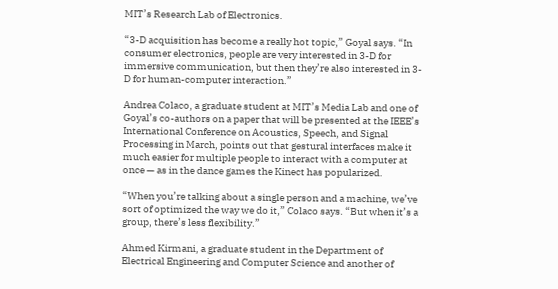MIT’s Research Lab of Electronics.

“3-D acquisition has become a really hot topic,” Goyal says. “In consumer electronics, people are very interested in 3-D for immersive communication, but then they’re also interested in 3-D for human-computer interaction.”

Andrea Colaco, a graduate student at MIT’s Media Lab and one of Goyal’s co-authors on a paper that will be presented at the IEEE’s International Conference on Acoustics, Speech, and Signal Processing in March, points out that gestural interfaces make it much easier for multiple people to interact with a computer at once — as in the dance games the Kinect has popularized.

“When you’re talking about a single person and a machine, we’ve sort of optimized the way we do it,” Colaco says. “But when it’s a group, there’s less flexibility.”

Ahmed Kirmani, a graduate student in the Department of Electrical Engineering and Computer Science and another of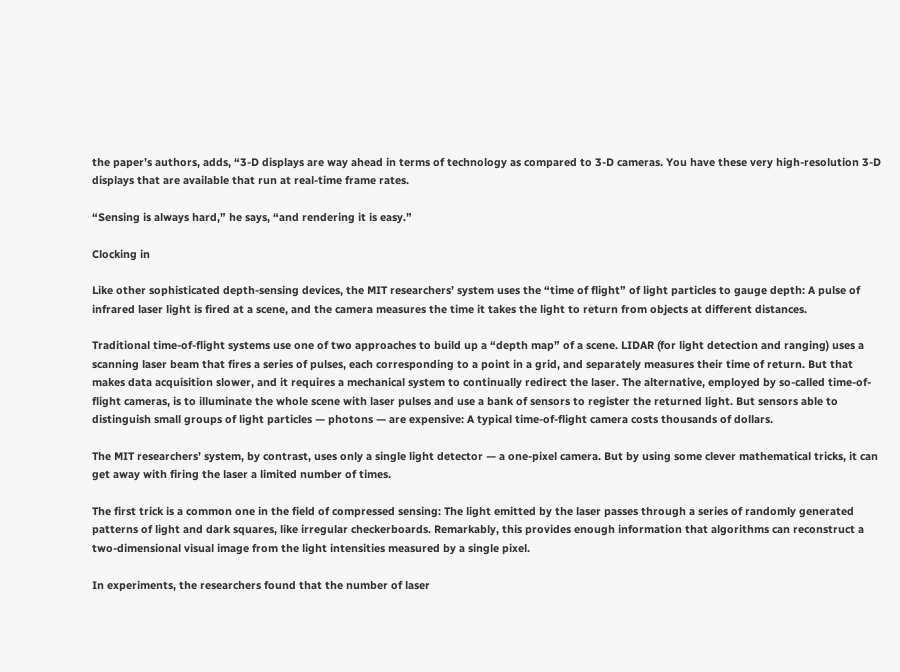the paper’s authors, adds, “3-D displays are way ahead in terms of technology as compared to 3-D cameras. You have these very high-resolution 3-D displays that are available that run at real-time frame rates.

“Sensing is always hard,” he says, “and rendering it is easy.”

Clocking in

Like other sophisticated depth-sensing devices, the MIT researchers’ system uses the “time of flight” of light particles to gauge depth: A pulse of infrared laser light is fired at a scene, and the camera measures the time it takes the light to return from objects at different distances.

Traditional time-of-flight systems use one of two approaches to build up a “depth map” of a scene. LIDAR (for light detection and ranging) uses a scanning laser beam that fires a series of pulses, each corresponding to a point in a grid, and separately measures their time of return. But that makes data acquisition slower, and it requires a mechanical system to continually redirect the laser. The alternative, employed by so-called time-of-flight cameras, is to illuminate the whole scene with laser pulses and use a bank of sensors to register the returned light. But sensors able to distinguish small groups of light particles — photons — are expensive: A typical time-of-flight camera costs thousands of dollars.

The MIT researchers’ system, by contrast, uses only a single light detector — a one-pixel camera. But by using some clever mathematical tricks, it can get away with firing the laser a limited number of times.

The first trick is a common one in the field of compressed sensing: The light emitted by the laser passes through a series of randomly generated patterns of light and dark squares, like irregular checkerboards. Remarkably, this provides enough information that algorithms can reconstruct a two-dimensional visual image from the light intensities measured by a single pixel.

In experiments, the researchers found that the number of laser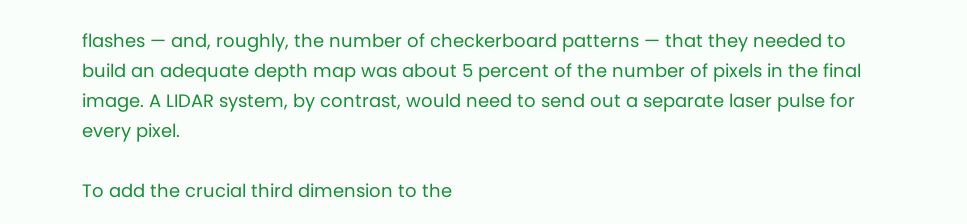flashes — and, roughly, the number of checkerboard patterns — that they needed to build an adequate depth map was about 5 percent of the number of pixels in the final image. A LIDAR system, by contrast, would need to send out a separate laser pulse for every pixel.

To add the crucial third dimension to the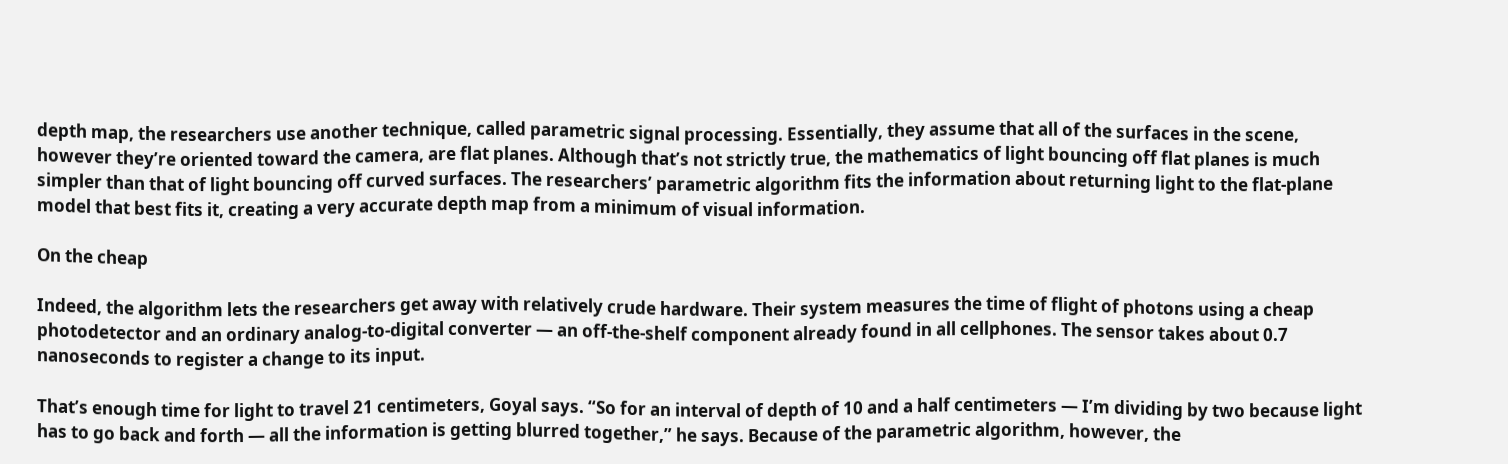depth map, the researchers use another technique, called parametric signal processing. Essentially, they assume that all of the surfaces in the scene, however they’re oriented toward the camera, are flat planes. Although that’s not strictly true, the mathematics of light bouncing off flat planes is much simpler than that of light bouncing off curved surfaces. The researchers’ parametric algorithm fits the information about returning light to the flat-plane model that best fits it, creating a very accurate depth map from a minimum of visual information.

On the cheap

Indeed, the algorithm lets the researchers get away with relatively crude hardware. Their system measures the time of flight of photons using a cheap photodetector and an ordinary analog-to-digital converter — an off-the-shelf component already found in all cellphones. The sensor takes about 0.7 nanoseconds to register a change to its input.

That’s enough time for light to travel 21 centimeters, Goyal says. “So for an interval of depth of 10 and a half centimeters — I’m dividing by two because light has to go back and forth — all the information is getting blurred together,” he says. Because of the parametric algorithm, however, the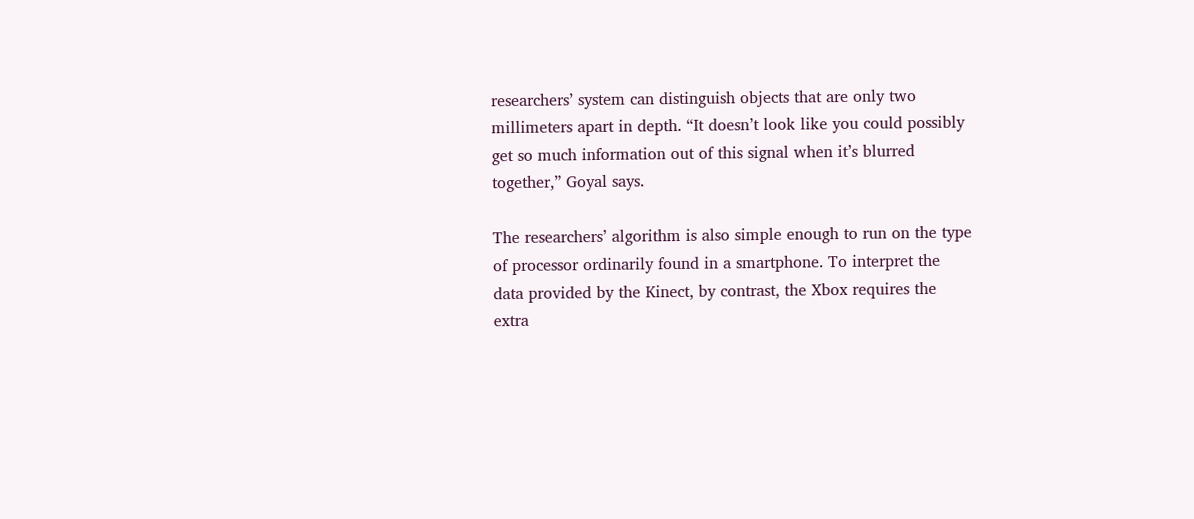researchers’ system can distinguish objects that are only two millimeters apart in depth. “It doesn’t look like you could possibly get so much information out of this signal when it’s blurred together,” Goyal says.

The researchers’ algorithm is also simple enough to run on the type of processor ordinarily found in a smartphone. To interpret the data provided by the Kinect, by contrast, the Xbox requires the extra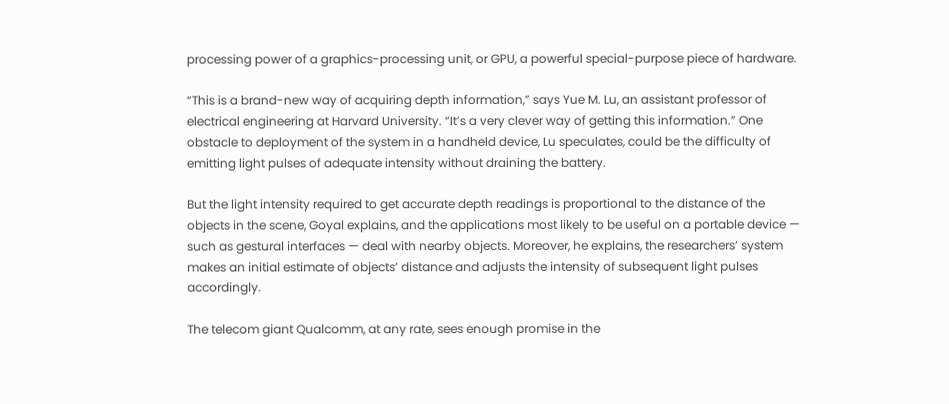processing power of a graphics-processing unit, or GPU, a powerful special-purpose piece of hardware.

“This is a brand-new way of acquiring depth information,” says Yue M. Lu, an assistant professor of electrical engineering at Harvard University. “It’s a very clever way of getting this information.” One obstacle to deployment of the system in a handheld device, Lu speculates, could be the difficulty of emitting light pulses of adequate intensity without draining the battery.

But the light intensity required to get accurate depth readings is proportional to the distance of the objects in the scene, Goyal explains, and the applications most likely to be useful on a portable device — such as gestural interfaces — deal with nearby objects. Moreover, he explains, the researchers’ system makes an initial estimate of objects’ distance and adjusts the intensity of subsequent light pulses accordingly.

The telecom giant Qualcomm, at any rate, sees enough promise in the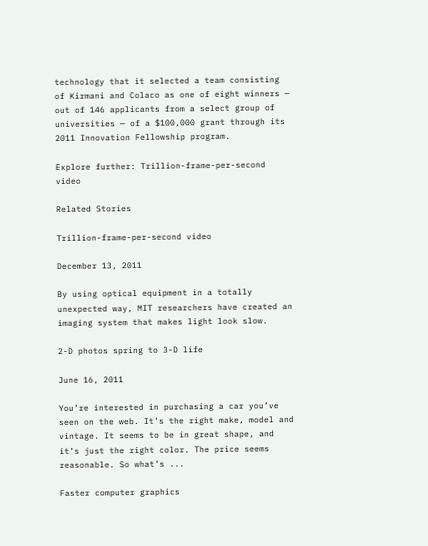technology that it selected a team consisting of Kirmani and Colaco as one of eight winners — out of 146 applicants from a select group of universities — of a $100,000 grant through its 2011 Innovation Fellowship program.

Explore further: Trillion-frame-per-second video

Related Stories

Trillion-frame-per-second video

December 13, 2011

By using optical equipment in a totally unexpected way, MIT researchers have created an imaging system that makes light look slow.

2-D photos spring to 3-D life

June 16, 2011

You’re interested in purchasing a car you’ve seen on the web. It’s the right make, model and vintage. It seems to be in great shape, and it’s just the right color. The price seems reasonable. So what’s ...

Faster computer graphics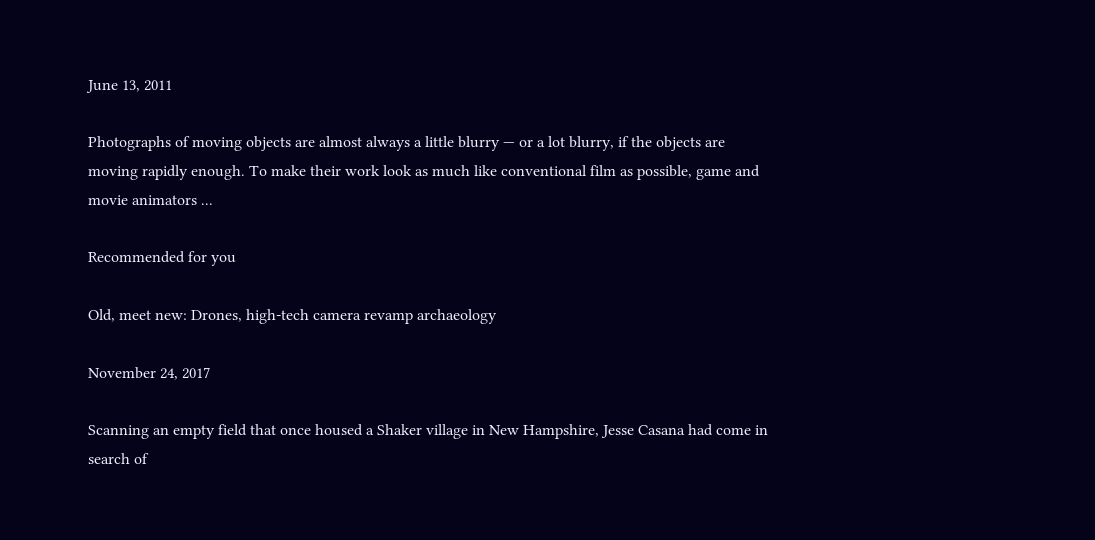June 13, 2011

Photographs of moving objects are almost always a little blurry — or a lot blurry, if the objects are moving rapidly enough. To make their work look as much like conventional film as possible, game and movie animators ...

Recommended for you

Old, meet new: Drones, high-tech camera revamp archaeology

November 24, 2017

Scanning an empty field that once housed a Shaker village in New Hampshire, Jesse Casana had come in search of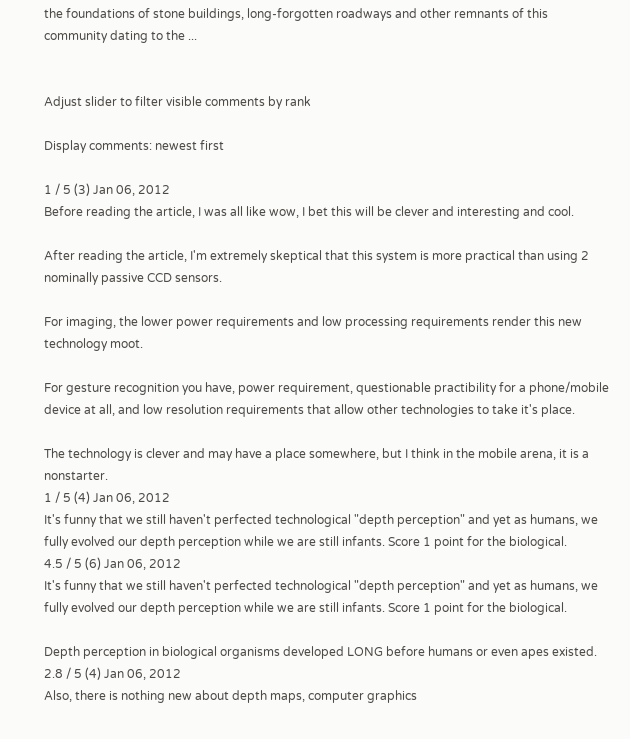the foundations of stone buildings, long-forgotten roadways and other remnants of this community dating to the ...


Adjust slider to filter visible comments by rank

Display comments: newest first

1 / 5 (3) Jan 06, 2012
Before reading the article, I was all like wow, I bet this will be clever and interesting and cool.

After reading the article, I'm extremely skeptical that this system is more practical than using 2 nominally passive CCD sensors.

For imaging, the lower power requirements and low processing requirements render this new technology moot.

For gesture recognition you have, power requirement, questionable practibility for a phone/mobile device at all, and low resolution requirements that allow other technologies to take it's place.

The technology is clever and may have a place somewhere, but I think in the mobile arena, it is a nonstarter.
1 / 5 (4) Jan 06, 2012
It's funny that we still haven't perfected technological "depth perception" and yet as humans, we fully evolved our depth perception while we are still infants. Score 1 point for the biological.
4.5 / 5 (6) Jan 06, 2012
It's funny that we still haven't perfected technological "depth perception" and yet as humans, we fully evolved our depth perception while we are still infants. Score 1 point for the biological.

Depth perception in biological organisms developed LONG before humans or even apes existed.
2.8 / 5 (4) Jan 06, 2012
Also, there is nothing new about depth maps, computer graphics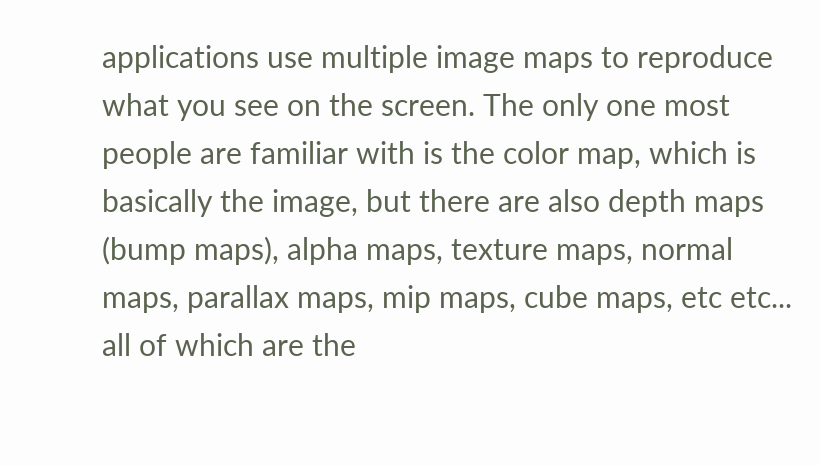applications use multiple image maps to reproduce what you see on the screen. The only one most people are familiar with is the color map, which is basically the image, but there are also depth maps (bump maps), alpha maps, texture maps, normal maps, parallax maps, mip maps, cube maps, etc etc... all of which are the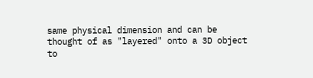same physical dimension and can be thought of as "layered" onto a 3D object to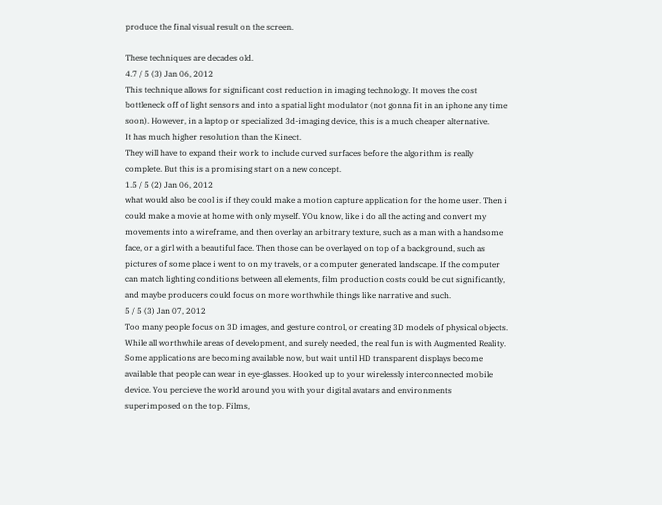produce the final visual result on the screen.

These techniques are decades old.
4.7 / 5 (3) Jan 06, 2012
This technique allows for significant cost reduction in imaging technology. It moves the cost bottleneck off of light sensors and into a spatial light modulator (not gonna fit in an iphone any time soon). However, in a laptop or specialized 3d-imaging device, this is a much cheaper alternative.
It has much higher resolution than the Kinect.
They will have to expand their work to include curved surfaces before the algorithm is really complete. But this is a promising start on a new concept.
1.5 / 5 (2) Jan 06, 2012
what would also be cool is if they could make a motion capture application for the home user. Then i could make a movie at home with only myself. YOu know, like i do all the acting and convert my movements into a wireframe, and then overlay an arbitrary texture, such as a man with a handsome face, or a girl with a beautiful face. Then those can be overlayed on top of a background, such as pictures of some place i went to on my travels, or a computer generated landscape. If the computer can match lighting conditions between all elements, film production costs could be cut significantly, and maybe producers could focus on more worthwhile things like narrative and such.
5 / 5 (3) Jan 07, 2012
Too many people focus on 3D images, and gesture control, or creating 3D models of physical objects. While all worthwhile areas of development, and surely needed, the real fun is with Augmented Reality. Some applications are becoming available now, but wait until HD transparent displays become available that people can wear in eye-glasses. Hooked up to your wirelessly interconnected mobile device. You percieve the world around you with your digital avatars and environments superimposed on the top. Films,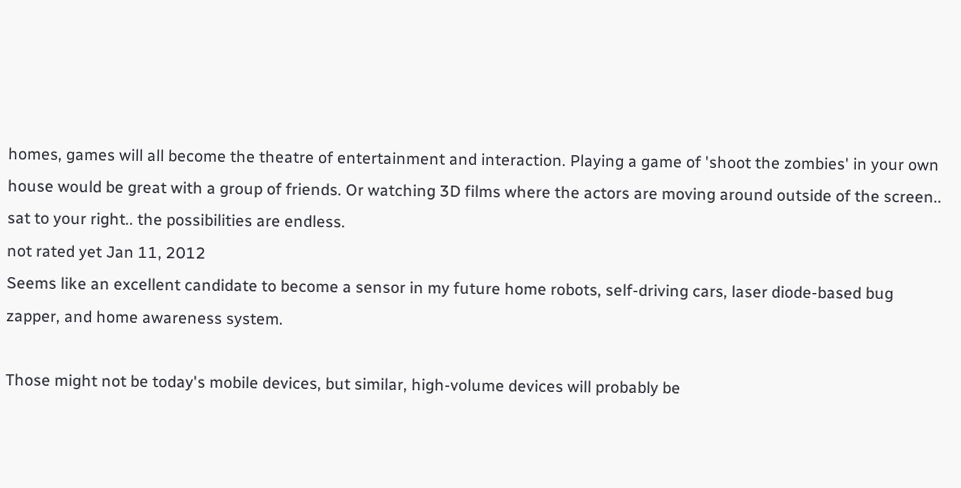homes, games will all become the theatre of entertainment and interaction. Playing a game of 'shoot the zombies' in your own house would be great with a group of friends. Or watching 3D films where the actors are moving around outside of the screen.. sat to your right.. the possibilities are endless.
not rated yet Jan 11, 2012
Seems like an excellent candidate to become a sensor in my future home robots, self-driving cars, laser diode-based bug zapper, and home awareness system.

Those might not be today's mobile devices, but similar, high-volume devices will probably be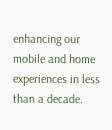enhancing our mobile and home experiences in less than a decade.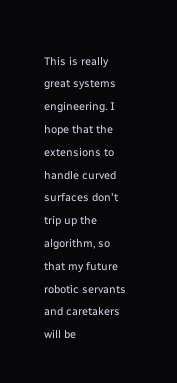This is really great systems engineering. I hope that the extensions to handle curved surfaces don't trip up the algorithm, so that my future robotic servants and caretakers will be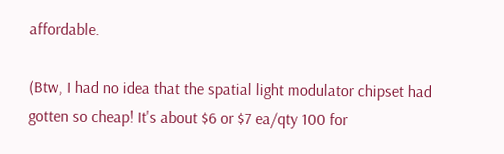affordable.

(Btw, I had no idea that the spatial light modulator chipset had gotten so cheap! It's about $6 or $7 ea/qty 100 for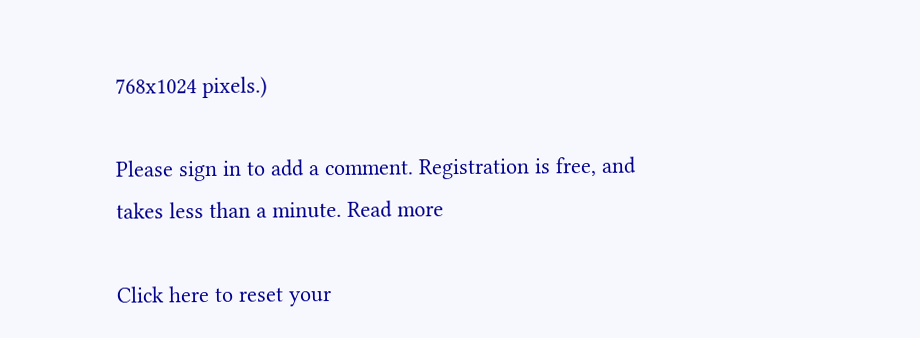768x1024 pixels.)

Please sign in to add a comment. Registration is free, and takes less than a minute. Read more

Click here to reset your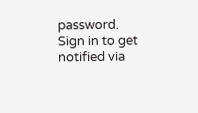password.
Sign in to get notified via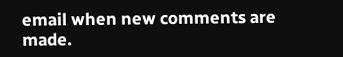email when new comments are made.